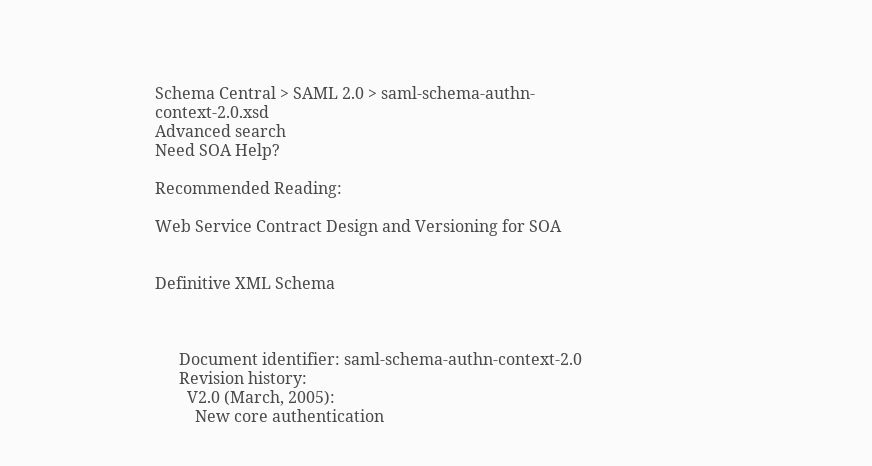Schema Central > SAML 2.0 > saml-schema-authn-context-2.0.xsd
Advanced search
Need SOA Help?

Recommended Reading:

Web Service Contract Design and Versioning for SOA


Definitive XML Schema



      Document identifier: saml-schema-authn-context-2.0
      Revision history:
        V2.0 (March, 2005):
          New core authentication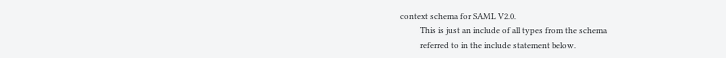context schema for SAML V2.0.
          This is just an include of all types from the schema
          referred to in the include statement below.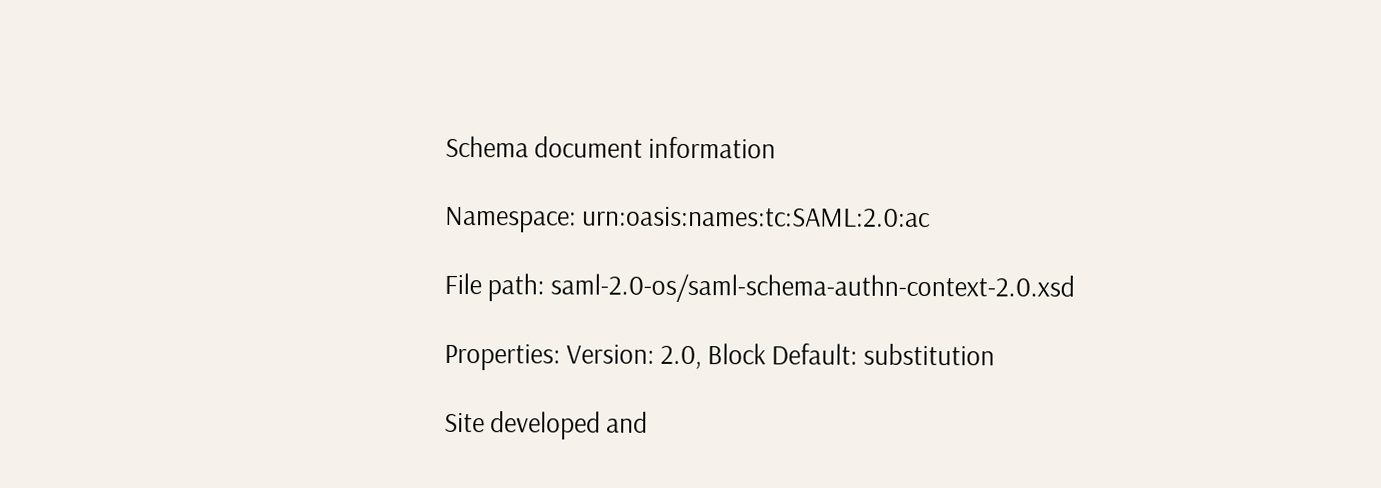Schema document information

Namespace: urn:oasis:names:tc:SAML:2.0:ac

File path: saml-2.0-os/saml-schema-authn-context-2.0.xsd

Properties: Version: 2.0, Block Default: substitution

Site developed and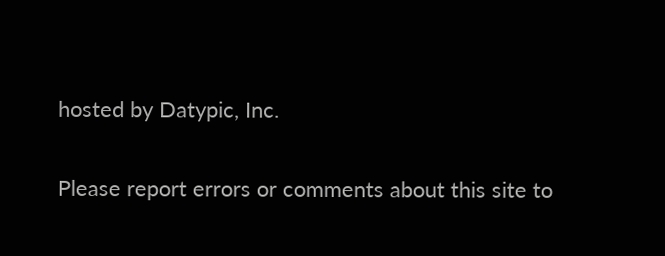hosted by Datypic, Inc.

Please report errors or comments about this site to